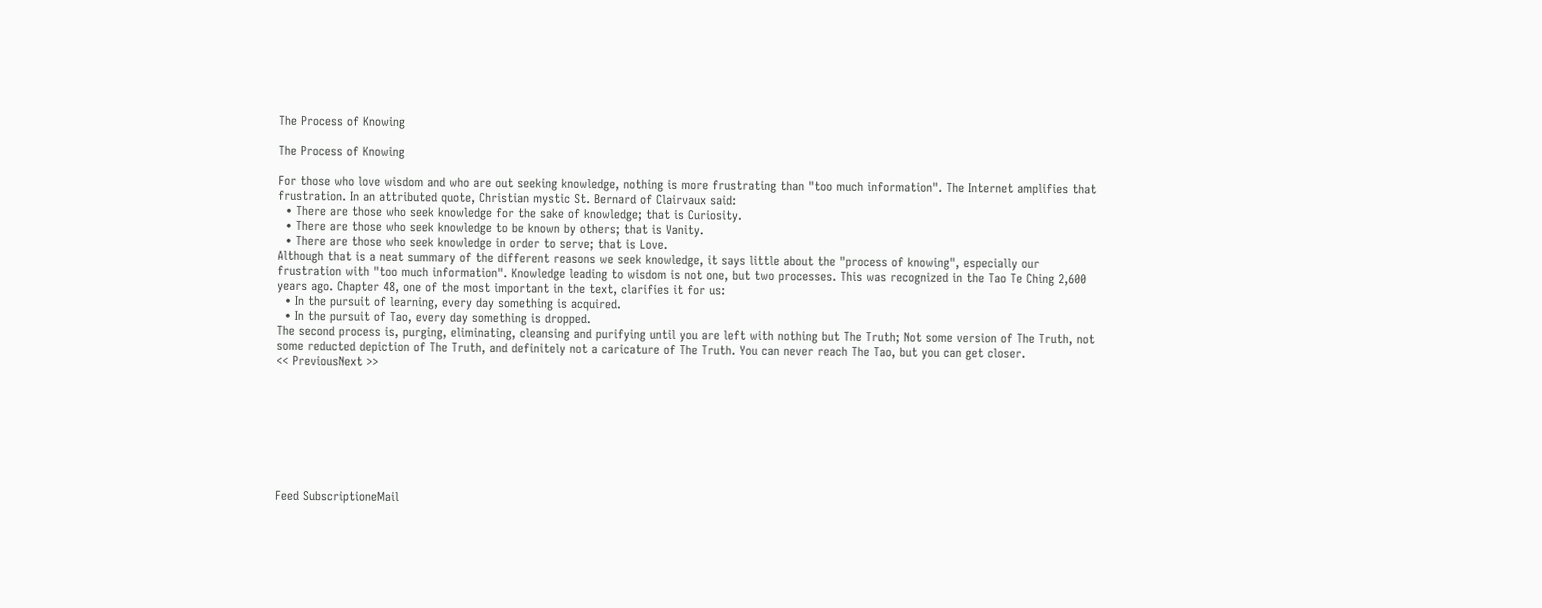The Process of Knowing

The Process of Knowing

For those who love wisdom and who are out seeking knowledge, nothing is more frustrating than "too much information". The Internet amplifies that frustration. In an attributed quote, Christian mystic St. Bernard of Clairvaux said:
  • There are those who seek knowledge for the sake of knowledge; that is Curiosity.
  • There are those who seek knowledge to be known by others; that is Vanity.
  • There are those who seek knowledge in order to serve; that is Love.
Although that is a neat summary of the different reasons we seek knowledge, it says little about the "process of knowing", especially our frustration with "too much information". Knowledge leading to wisdom is not one, but two processes. This was recognized in the Tao Te Ching 2,600 years ago. Chapter 48, one of the most important in the text, clarifies it for us:
  • In the pursuit of learning, every day something is acquired.
  • In the pursuit of Tao, every day something is dropped.
The second process is, purging, eliminating, cleansing and purifying until you are left with nothing but The Truth; Not some version of The Truth, not some reducted depiction of The Truth, and definitely not a caricature of The Truth. You can never reach The Tao, but you can get closer.
<< PreviousNext >>








Feed SubscriptioneMail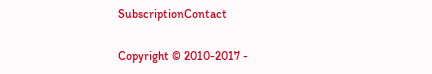SubscriptionContact

Copyright © 2010-2017 -